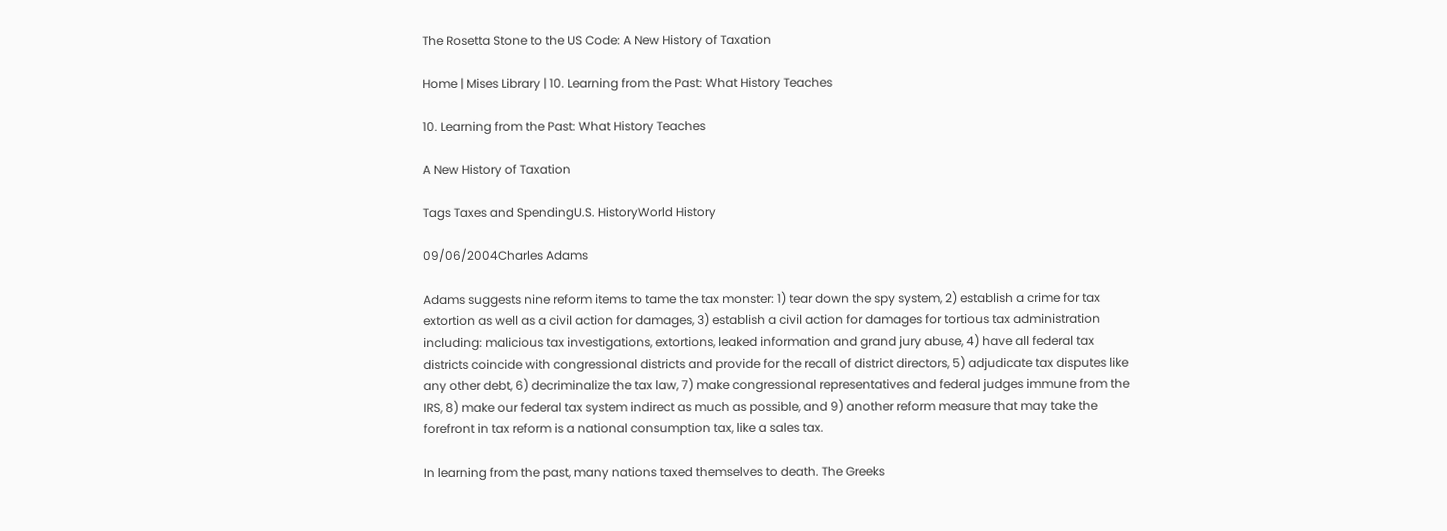The Rosetta Stone to the US Code: A New History of Taxation

Home | Mises Library | 10. Learning from the Past: What History Teaches

10. Learning from the Past: What History Teaches

A New History of Taxation

Tags Taxes and SpendingU.S. HistoryWorld History

09/06/2004Charles Adams

Adams suggests nine reform items to tame the tax monster: 1) tear down the spy system, 2) establish a crime for tax extortion as well as a civil action for damages, 3) establish a civil action for damages for tortious tax administration including: malicious tax investigations, extortions, leaked information and grand jury abuse, 4) have all federal tax districts coincide with congressional districts and provide for the recall of district directors, 5) adjudicate tax disputes like any other debt, 6) decriminalize the tax law, 7) make congressional representatives and federal judges immune from the IRS, 8) make our federal tax system indirect as much as possible, and 9) another reform measure that may take the forefront in tax reform is a national consumption tax, like a sales tax.

In learning from the past, many nations taxed themselves to death. The Greeks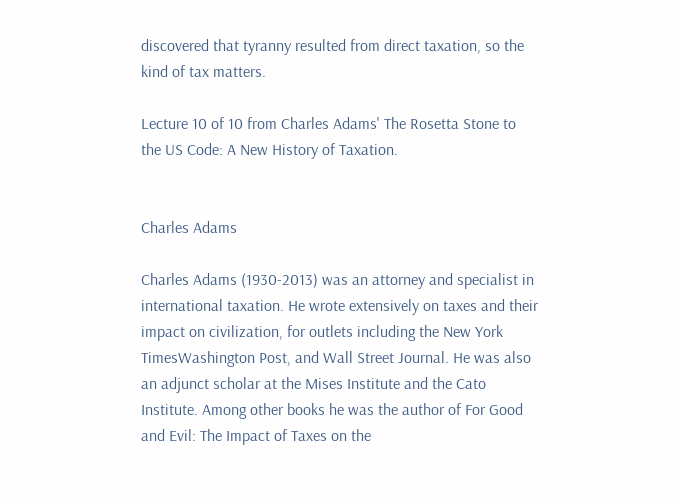discovered that tyranny resulted from direct taxation, so the kind of tax matters.

Lecture 10 of 10 from Charles Adams' The Rosetta Stone to the US Code: A New History of Taxation.


Charles Adams

Charles Adams (1930-2013) was an attorney and specialist in international taxation. He wrote extensively on taxes and their impact on civilization, for outlets including the New York TimesWashington Post, and Wall Street Journal. He was also an adjunct scholar at the Mises Institute and the Cato Institute. Among other books he was the author of For Good and Evil: The Impact of Taxes on the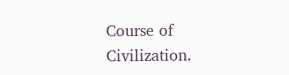Course of Civilization.